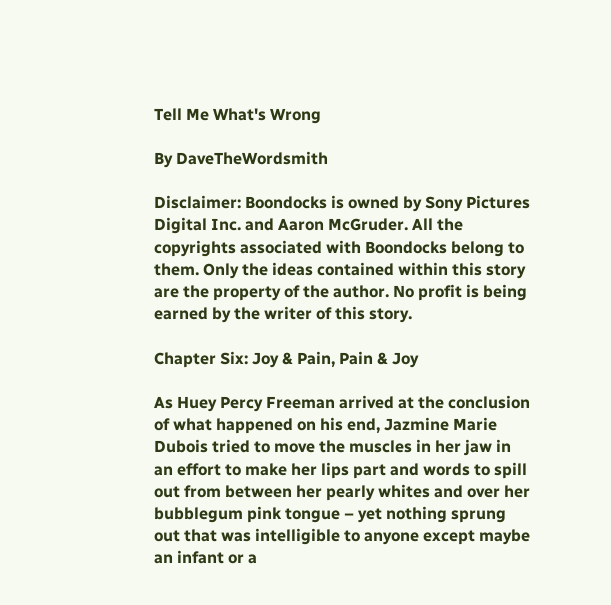Tell Me What's Wrong

By DaveTheWordsmith

Disclaimer: Boondocks is owned by Sony Pictures Digital Inc. and Aaron McGruder. All the copyrights associated with Boondocks belong to them. Only the ideas contained within this story are the property of the author. No profit is being earned by the writer of this story.

Chapter Six: Joy & Pain, Pain & Joy

As Huey Percy Freeman arrived at the conclusion of what happened on his end, Jazmine Marie Dubois tried to move the muscles in her jaw in an effort to make her lips part and words to spill out from between her pearly whites and over her bubblegum pink tongue – yet nothing sprung out that was intelligible to anyone except maybe an infant or a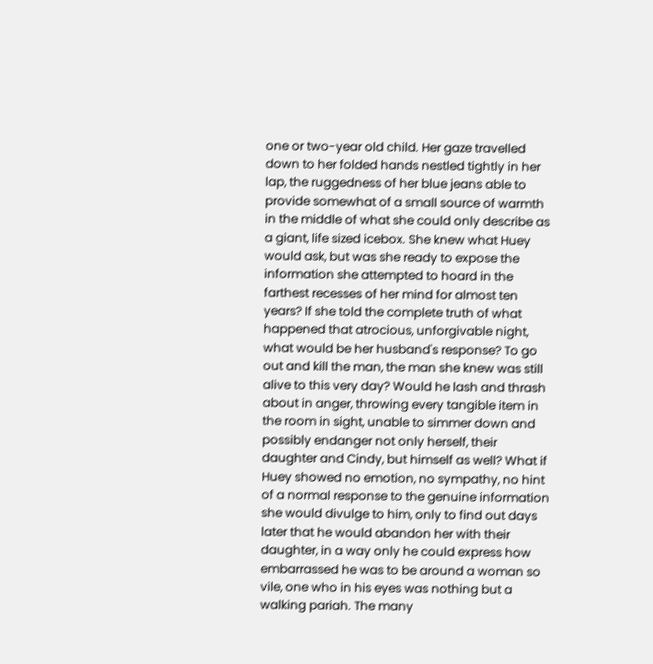one or two-year old child. Her gaze travelled down to her folded hands nestled tightly in her lap, the ruggedness of her blue jeans able to provide somewhat of a small source of warmth in the middle of what she could only describe as a giant, life sized icebox. She knew what Huey would ask, but was she ready to expose the information she attempted to hoard in the farthest recesses of her mind for almost ten years? If she told the complete truth of what happened that atrocious, unforgivable night, what would be her husband's response? To go out and kill the man, the man she knew was still alive to this very day? Would he lash and thrash about in anger, throwing every tangible item in the room in sight, unable to simmer down and possibly endanger not only herself, their daughter and Cindy, but himself as well? What if Huey showed no emotion, no sympathy, no hint of a normal response to the genuine information she would divulge to him, only to find out days later that he would abandon her with their daughter, in a way only he could express how embarrassed he was to be around a woman so vile, one who in his eyes was nothing but a walking pariah. The many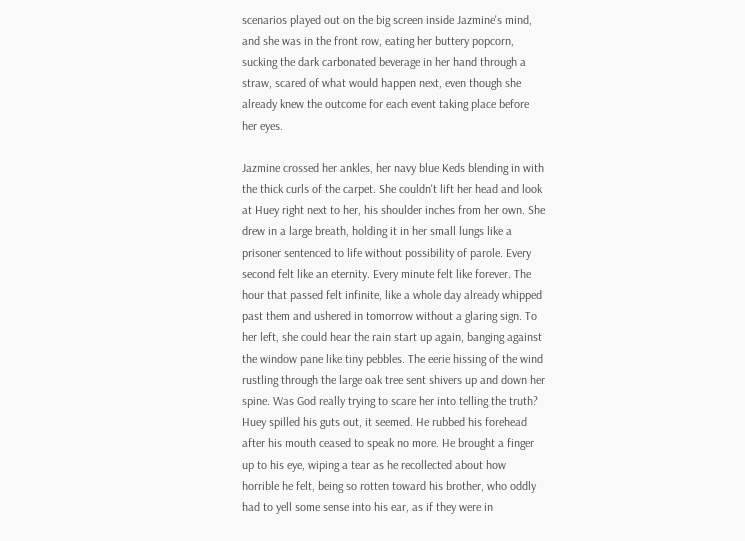scenarios played out on the big screen inside Jazmine's mind, and she was in the front row, eating her buttery popcorn, sucking the dark carbonated beverage in her hand through a straw, scared of what would happen next, even though she already knew the outcome for each event taking place before her eyes.

Jazmine crossed her ankles, her navy blue Keds blending in with the thick curls of the carpet. She couldn't lift her head and look at Huey right next to her, his shoulder inches from her own. She drew in a large breath, holding it in her small lungs like a prisoner sentenced to life without possibility of parole. Every second felt like an eternity. Every minute felt like forever. The hour that passed felt infinite, like a whole day already whipped past them and ushered in tomorrow without a glaring sign. To her left, she could hear the rain start up again, banging against the window pane like tiny pebbles. The eerie hissing of the wind rustling through the large oak tree sent shivers up and down her spine. Was God really trying to scare her into telling the truth? Huey spilled his guts out, it seemed. He rubbed his forehead after his mouth ceased to speak no more. He brought a finger up to his eye, wiping a tear as he recollected about how horrible he felt, being so rotten toward his brother, who oddly had to yell some sense into his ear, as if they were in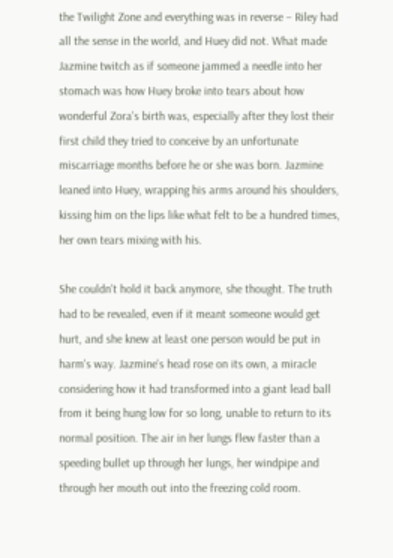the Twilight Zone and everything was in reverse – Riley had all the sense in the world, and Huey did not. What made Jazmine twitch as if someone jammed a needle into her stomach was how Huey broke into tears about how wonderful Zora's birth was, especially after they lost their first child they tried to conceive by an unfortunate miscarriage months before he or she was born. Jazmine leaned into Huey, wrapping his arms around his shoulders, kissing him on the lips like what felt to be a hundred times, her own tears mixing with his.

She couldn't hold it back anymore, she thought. The truth had to be revealed, even if it meant someone would get hurt, and she knew at least one person would be put in harm's way. Jazmine's head rose on its own, a miracle considering how it had transformed into a giant lead ball from it being hung low for so long, unable to return to its normal position. The air in her lungs flew faster than a speeding bullet up through her lungs, her windpipe and through her mouth out into the freezing cold room.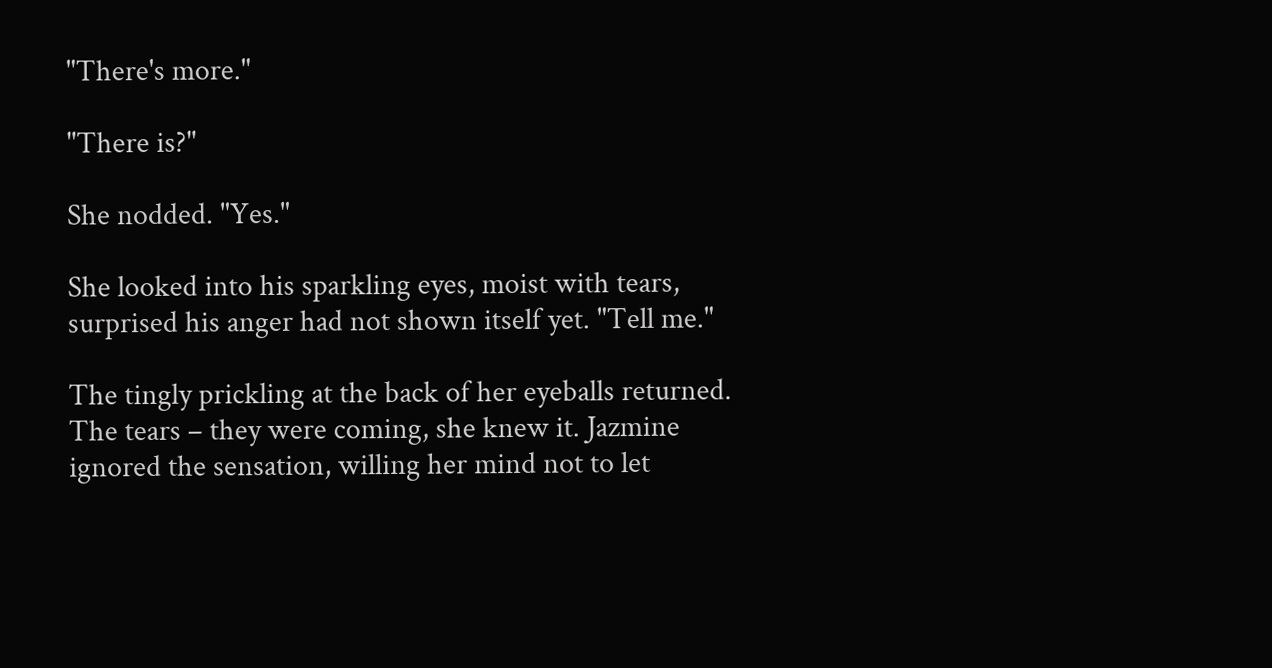"There's more."

"There is?"

She nodded. "Yes."

She looked into his sparkling eyes, moist with tears, surprised his anger had not shown itself yet. "Tell me."

The tingly prickling at the back of her eyeballs returned. The tears – they were coming, she knew it. Jazmine ignored the sensation, willing her mind not to let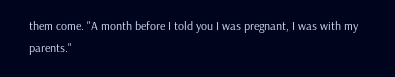them come. "A month before I told you I was pregnant, I was with my parents."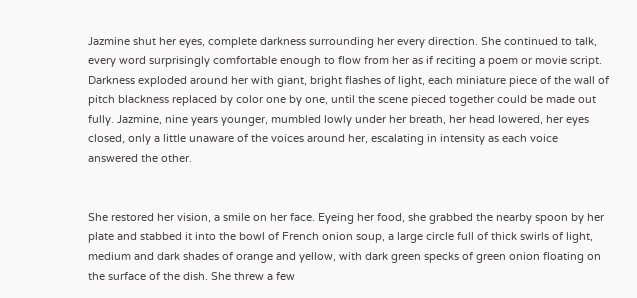Jazmine shut her eyes, complete darkness surrounding her every direction. She continued to talk, every word surprisingly comfortable enough to flow from her as if reciting a poem or movie script. Darkness exploded around her with giant, bright flashes of light, each miniature piece of the wall of pitch blackness replaced by color one by one, until the scene pieced together could be made out fully. Jazmine, nine years younger, mumbled lowly under her breath, her head lowered, her eyes closed, only a little unaware of the voices around her, escalating in intensity as each voice answered the other.


She restored her vision, a smile on her face. Eyeing her food, she grabbed the nearby spoon by her plate and stabbed it into the bowl of French onion soup, a large circle full of thick swirls of light, medium and dark shades of orange and yellow, with dark green specks of green onion floating on the surface of the dish. She threw a few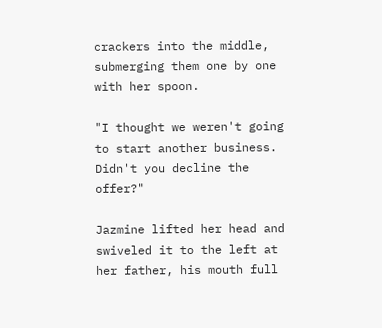crackers into the middle, submerging them one by one with her spoon.

"I thought we weren't going to start another business. Didn't you decline the offer?"

Jazmine lifted her head and swiveled it to the left at her father, his mouth full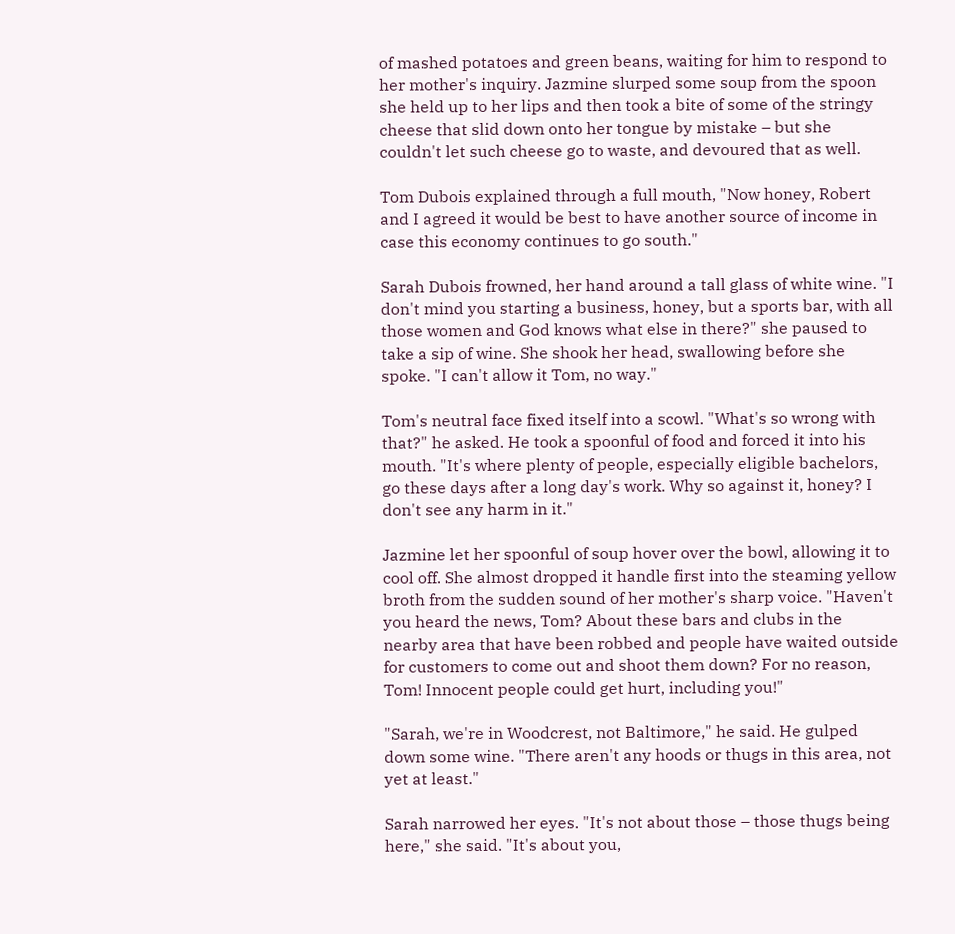of mashed potatoes and green beans, waiting for him to respond to her mother's inquiry. Jazmine slurped some soup from the spoon she held up to her lips and then took a bite of some of the stringy cheese that slid down onto her tongue by mistake – but she couldn't let such cheese go to waste, and devoured that as well.

Tom Dubois explained through a full mouth, "Now honey, Robert and I agreed it would be best to have another source of income in case this economy continues to go south."

Sarah Dubois frowned, her hand around a tall glass of white wine. "I don't mind you starting a business, honey, but a sports bar, with all those women and God knows what else in there?" she paused to take a sip of wine. She shook her head, swallowing before she spoke. "I can't allow it Tom, no way."

Tom's neutral face fixed itself into a scowl. "What's so wrong with that?" he asked. He took a spoonful of food and forced it into his mouth. "It's where plenty of people, especially eligible bachelors, go these days after a long day's work. Why so against it, honey? I don't see any harm in it."

Jazmine let her spoonful of soup hover over the bowl, allowing it to cool off. She almost dropped it handle first into the steaming yellow broth from the sudden sound of her mother's sharp voice. "Haven't you heard the news, Tom? About these bars and clubs in the nearby area that have been robbed and people have waited outside for customers to come out and shoot them down? For no reason, Tom! Innocent people could get hurt, including you!"

"Sarah, we're in Woodcrest, not Baltimore," he said. He gulped down some wine. "There aren't any hoods or thugs in this area, not yet at least."

Sarah narrowed her eyes. "It's not about those – those thugs being here," she said. "It's about you,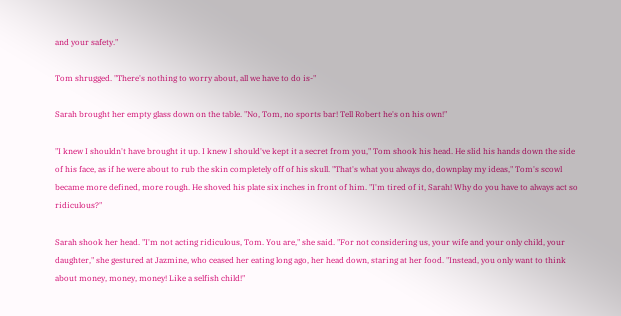and your safety."

Tom shrugged. "There's nothing to worry about, all we have to do is-"

Sarah brought her empty glass down on the table. "No, Tom, no sports bar! Tell Robert he's on his own!"

"I knew I shouldn't have brought it up. I knew I should've kept it a secret from you," Tom shook his head. He slid his hands down the side of his face, as if he were about to rub the skin completely off of his skull. "That's what you always do, downplay my ideas," Tom's scowl became more defined, more rough. He shoved his plate six inches in front of him. "I'm tired of it, Sarah! Why do you have to always act so ridiculous?"

Sarah shook her head. "I'm not acting ridiculous, Tom. You are," she said. "For not considering us, your wife and your only child, your daughter," she gestured at Jazmine, who ceased her eating long ago, her head down, staring at her food. "Instead, you only want to think about money, money, money! Like a selfish child!"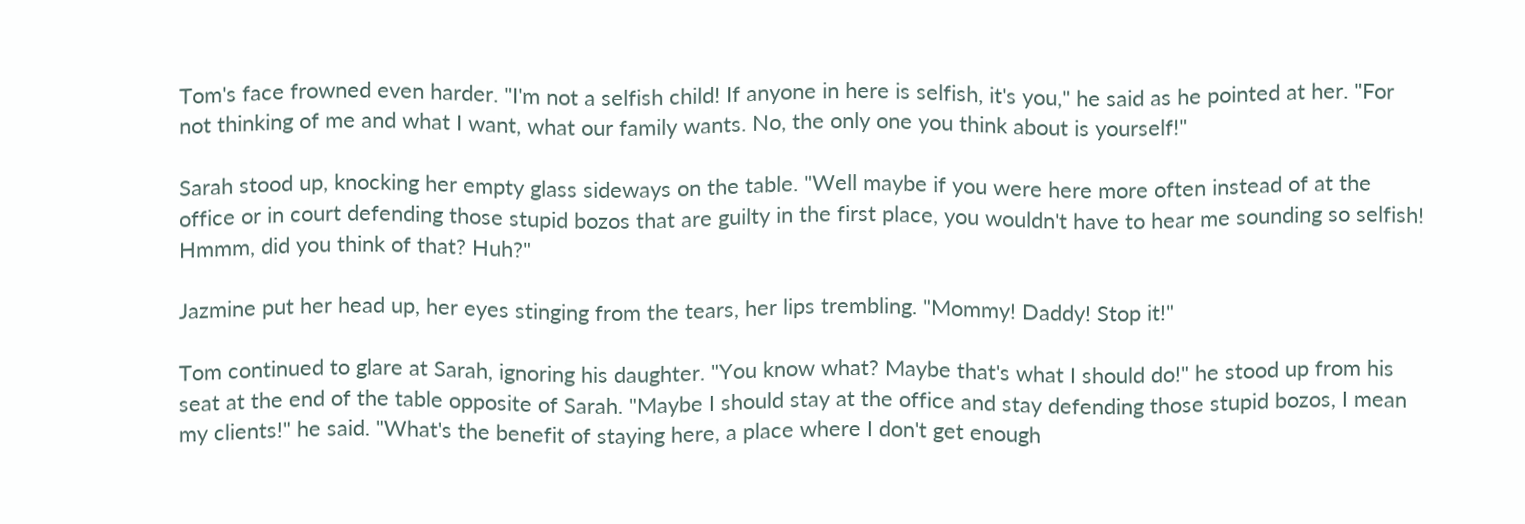Tom's face frowned even harder. "I'm not a selfish child! If anyone in here is selfish, it's you," he said as he pointed at her. "For not thinking of me and what I want, what our family wants. No, the only one you think about is yourself!"

Sarah stood up, knocking her empty glass sideways on the table. "Well maybe if you were here more often instead of at the office or in court defending those stupid bozos that are guilty in the first place, you wouldn't have to hear me sounding so selfish! Hmmm, did you think of that? Huh?"

Jazmine put her head up, her eyes stinging from the tears, her lips trembling. "Mommy! Daddy! Stop it!"

Tom continued to glare at Sarah, ignoring his daughter. "You know what? Maybe that's what I should do!" he stood up from his seat at the end of the table opposite of Sarah. "Maybe I should stay at the office and stay defending those stupid bozos, I mean my clients!" he said. "What's the benefit of staying here, a place where I don't get enough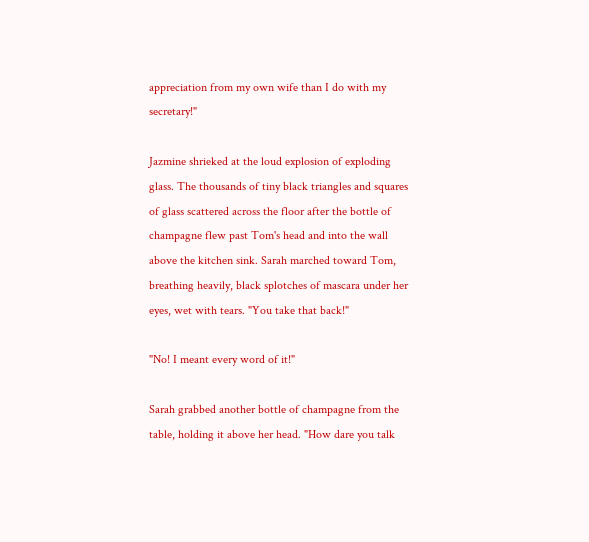appreciation from my own wife than I do with my secretary!"

Jazmine shrieked at the loud explosion of exploding glass. The thousands of tiny black triangles and squares of glass scattered across the floor after the bottle of champagne flew past Tom's head and into the wall above the kitchen sink. Sarah marched toward Tom, breathing heavily, black splotches of mascara under her eyes, wet with tears. "You take that back!"

"No! I meant every word of it!"

Sarah grabbed another bottle of champagne from the table, holding it above her head. "How dare you talk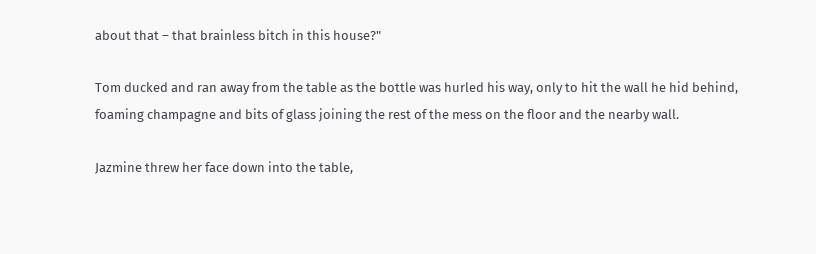about that – that brainless bitch in this house?"

Tom ducked and ran away from the table as the bottle was hurled his way, only to hit the wall he hid behind, foaming champagne and bits of glass joining the rest of the mess on the floor and the nearby wall.

Jazmine threw her face down into the table,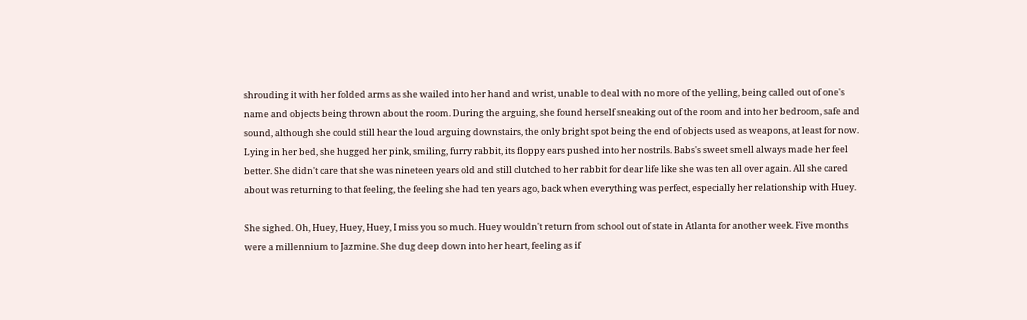shrouding it with her folded arms as she wailed into her hand and wrist, unable to deal with no more of the yelling, being called out of one's name and objects being thrown about the room. During the arguing, she found herself sneaking out of the room and into her bedroom, safe and sound, although she could still hear the loud arguing downstairs, the only bright spot being the end of objects used as weapons, at least for now. Lying in her bed, she hugged her pink, smiling, furry rabbit, its floppy ears pushed into her nostrils. Babs's sweet smell always made her feel better. She didn't care that she was nineteen years old and still clutched to her rabbit for dear life like she was ten all over again. All she cared about was returning to that feeling, the feeling she had ten years ago, back when everything was perfect, especially her relationship with Huey.

She sighed. Oh, Huey, Huey, Huey, I miss you so much. Huey wouldn't return from school out of state in Atlanta for another week. Five months were a millennium to Jazmine. She dug deep down into her heart, feeling as if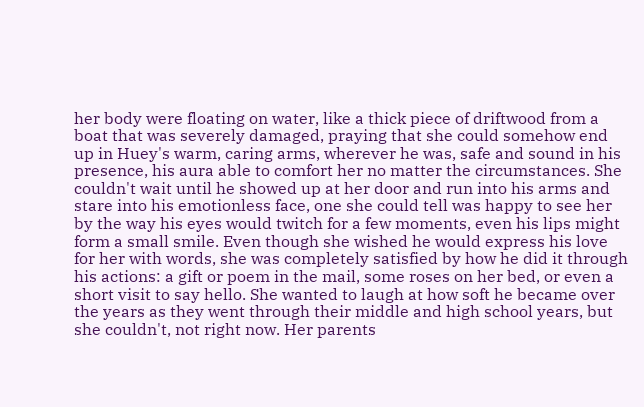her body were floating on water, like a thick piece of driftwood from a boat that was severely damaged, praying that she could somehow end up in Huey's warm, caring arms, wherever he was, safe and sound in his presence, his aura able to comfort her no matter the circumstances. She couldn't wait until he showed up at her door and run into his arms and stare into his emotionless face, one she could tell was happy to see her by the way his eyes would twitch for a few moments, even his lips might form a small smile. Even though she wished he would express his love for her with words, she was completely satisfied by how he did it through his actions: a gift or poem in the mail, some roses on her bed, or even a short visit to say hello. She wanted to laugh at how soft he became over the years as they went through their middle and high school years, but she couldn't, not right now. Her parents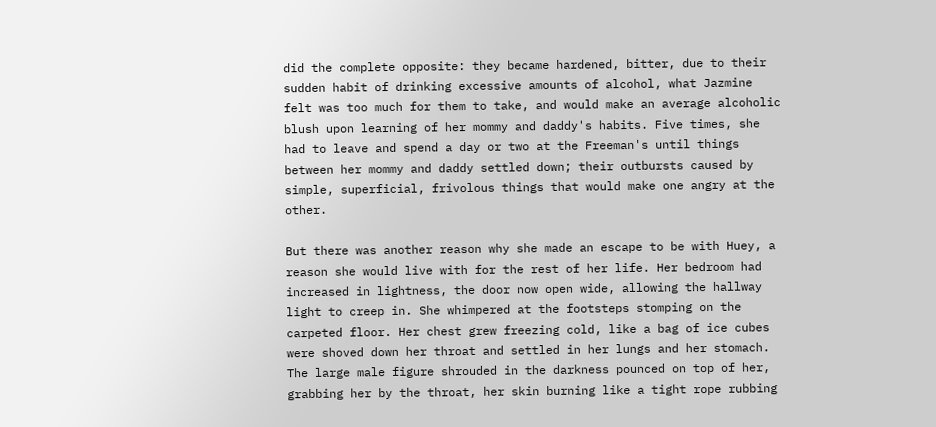did the complete opposite: they became hardened, bitter, due to their sudden habit of drinking excessive amounts of alcohol, what Jazmine felt was too much for them to take, and would make an average alcoholic blush upon learning of her mommy and daddy's habits. Five times, she had to leave and spend a day or two at the Freeman's until things between her mommy and daddy settled down; their outbursts caused by simple, superficial, frivolous things that would make one angry at the other.

But there was another reason why she made an escape to be with Huey, a reason she would live with for the rest of her life. Her bedroom had increased in lightness, the door now open wide, allowing the hallway light to creep in. She whimpered at the footsteps stomping on the carpeted floor. Her chest grew freezing cold, like a bag of ice cubes were shoved down her throat and settled in her lungs and her stomach. The large male figure shrouded in the darkness pounced on top of her, grabbing her by the throat, her skin burning like a tight rope rubbing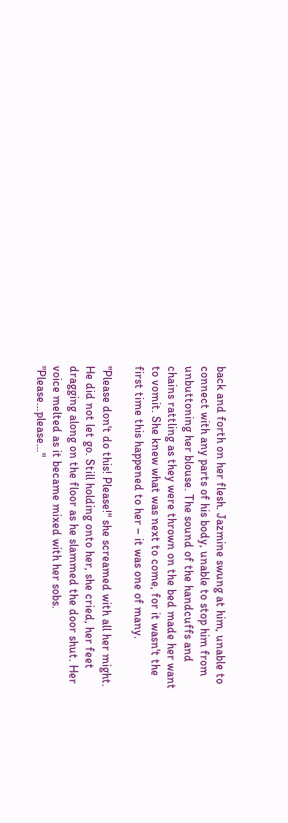back and forth on her flesh. Jazmine swung at him, unable to connect with any parts of his body, unable to stop him from unbuttoning her blouse. The sound of the handcuffs and chains rattling as they were thrown on the bed made her want to vomit. She knew what was next to come, for it wasn't the first time this happened to her – it was one of many.

"Please don't do this! Please!" she screamed with all her might. He did not let go. Still holding onto her, she cried, her feet dragging along on the floor as he slammed the door shut. Her voice melted as it became mixed with her sobs. "Please…please…"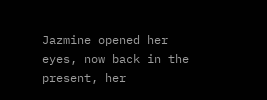Jazmine opened her eyes, now back in the present, her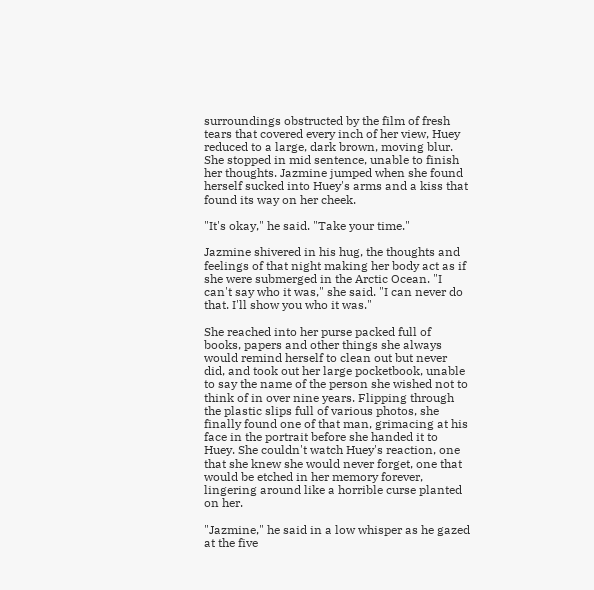surroundings obstructed by the film of fresh tears that covered every inch of her view, Huey reduced to a large, dark brown, moving blur. She stopped in mid sentence, unable to finish her thoughts. Jazmine jumped when she found herself sucked into Huey's arms and a kiss that found its way on her cheek.

"It's okay," he said. "Take your time."

Jazmine shivered in his hug, the thoughts and feelings of that night making her body act as if she were submerged in the Arctic Ocean. "I can't say who it was," she said. "I can never do that. I'll show you who it was."

She reached into her purse packed full of books, papers and other things she always would remind herself to clean out but never did, and took out her large pocketbook, unable to say the name of the person she wished not to think of in over nine years. Flipping through the plastic slips full of various photos, she finally found one of that man, grimacing at his face in the portrait before she handed it to Huey. She couldn't watch Huey's reaction, one that she knew she would never forget, one that would be etched in her memory forever, lingering around like a horrible curse planted on her.

"Jazmine," he said in a low whisper as he gazed at the five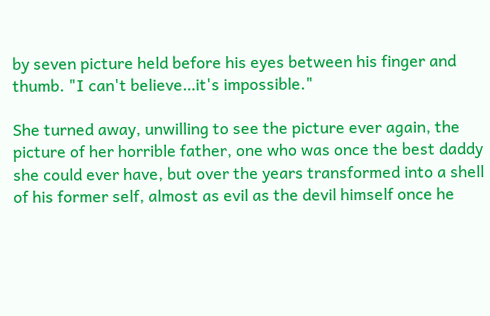by seven picture held before his eyes between his finger and thumb. "I can't believe…it's impossible."

She turned away, unwilling to see the picture ever again, the picture of her horrible father, one who was once the best daddy she could ever have, but over the years transformed into a shell of his former self, almost as evil as the devil himself once he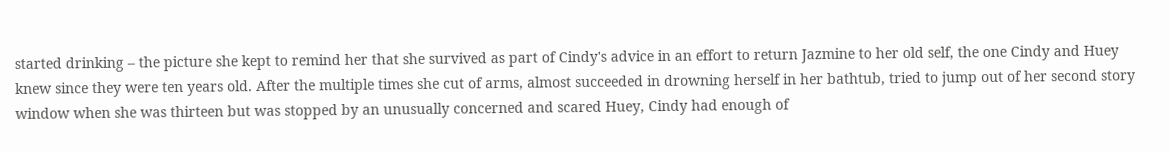started drinking – the picture she kept to remind her that she survived as part of Cindy's advice in an effort to return Jazmine to her old self, the one Cindy and Huey knew since they were ten years old. After the multiple times she cut of arms, almost succeeded in drowning herself in her bathtub, tried to jump out of her second story window when she was thirteen but was stopped by an unusually concerned and scared Huey, Cindy had enough of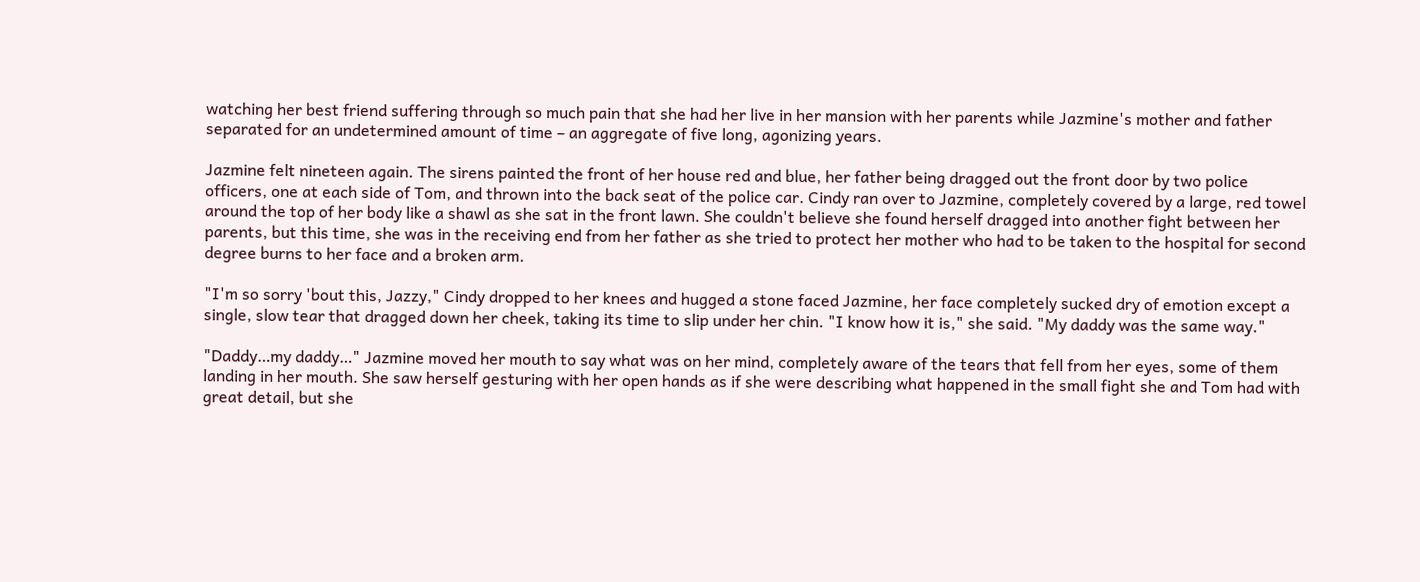watching her best friend suffering through so much pain that she had her live in her mansion with her parents while Jazmine's mother and father separated for an undetermined amount of time – an aggregate of five long, agonizing years.

Jazmine felt nineteen again. The sirens painted the front of her house red and blue, her father being dragged out the front door by two police officers, one at each side of Tom, and thrown into the back seat of the police car. Cindy ran over to Jazmine, completely covered by a large, red towel around the top of her body like a shawl as she sat in the front lawn. She couldn't believe she found herself dragged into another fight between her parents, but this time, she was in the receiving end from her father as she tried to protect her mother who had to be taken to the hospital for second degree burns to her face and a broken arm.

"I'm so sorry 'bout this, Jazzy," Cindy dropped to her knees and hugged a stone faced Jazmine, her face completely sucked dry of emotion except a single, slow tear that dragged down her cheek, taking its time to slip under her chin. "I know how it is," she said. "My daddy was the same way."

"Daddy…my daddy…" Jazmine moved her mouth to say what was on her mind, completely aware of the tears that fell from her eyes, some of them landing in her mouth. She saw herself gesturing with her open hands as if she were describing what happened in the small fight she and Tom had with great detail, but she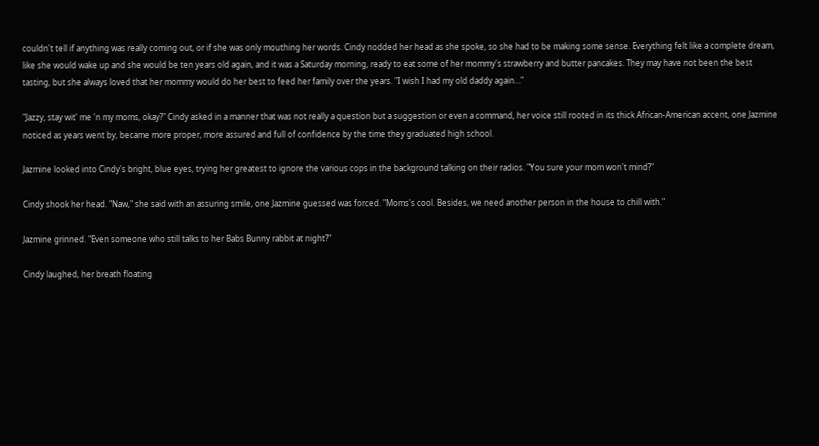couldn't tell if anything was really coming out, or if she was only mouthing her words. Cindy nodded her head as she spoke, so she had to be making some sense. Everything felt like a complete dream, like she would wake up and she would be ten years old again, and it was a Saturday morning, ready to eat some of her mommy's strawberry and butter pancakes. They may have not been the best tasting, but she always loved that her mommy would do her best to feed her family over the years. "I wish I had my old daddy again…"

"Jazzy, stay wit' me 'n my moms, okay?" Cindy asked in a manner that was not really a question but a suggestion or even a command, her voice still rooted in its thick African-American accent, one Jazmine noticed as years went by, became more proper, more assured and full of confidence by the time they graduated high school.

Jazmine looked into Cindy's bright, blue eyes, trying her greatest to ignore the various cops in the background talking on their radios. "You sure your mom won't mind?"

Cindy shook her head. "Naw," she said with an assuring smile, one Jazmine guessed was forced. "Moms's cool. Besides, we need another person in the house to chill with."

Jazmine grinned. "Even someone who still talks to her Babs Bunny rabbit at night?"

Cindy laughed, her breath floating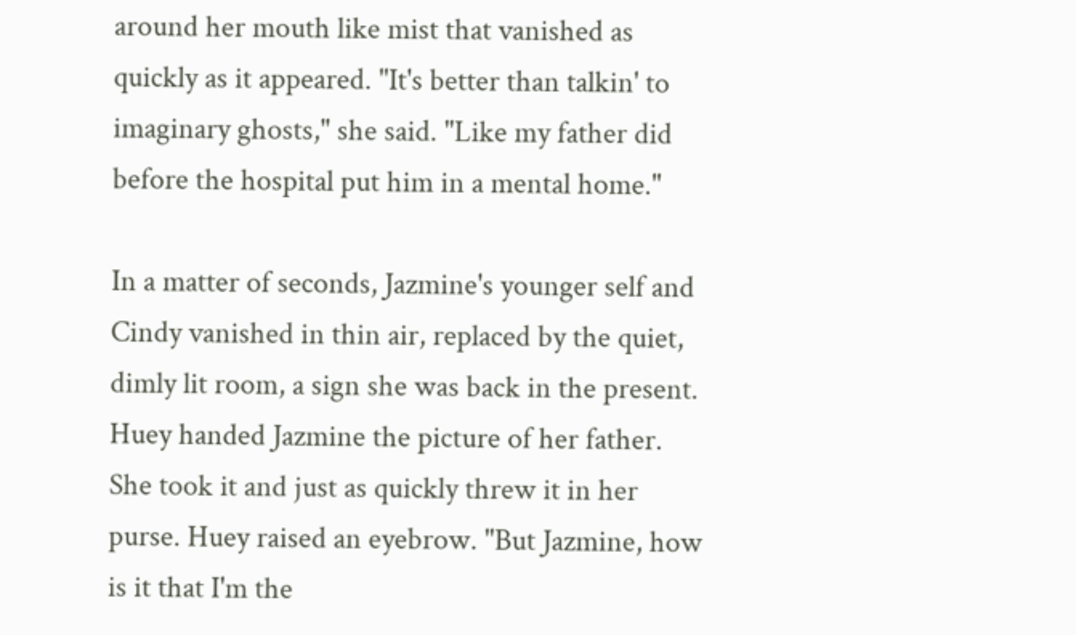around her mouth like mist that vanished as quickly as it appeared. "It's better than talkin' to imaginary ghosts," she said. "Like my father did before the hospital put him in a mental home."

In a matter of seconds, Jazmine's younger self and Cindy vanished in thin air, replaced by the quiet, dimly lit room, a sign she was back in the present. Huey handed Jazmine the picture of her father. She took it and just as quickly threw it in her purse. Huey raised an eyebrow. "But Jazmine, how is it that I'm the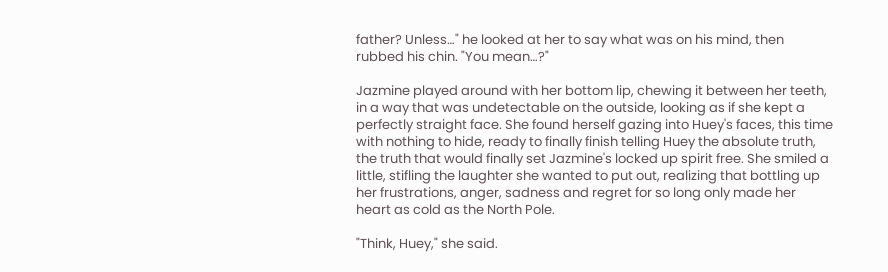father? Unless…" he looked at her to say what was on his mind, then rubbed his chin. "You mean…?"

Jazmine played around with her bottom lip, chewing it between her teeth, in a way that was undetectable on the outside, looking as if she kept a perfectly straight face. She found herself gazing into Huey's faces, this time with nothing to hide, ready to finally finish telling Huey the absolute truth, the truth that would finally set Jazmine's locked up spirit free. She smiled a little, stifling the laughter she wanted to put out, realizing that bottling up her frustrations, anger, sadness and regret for so long only made her heart as cold as the North Pole.

"Think, Huey," she said.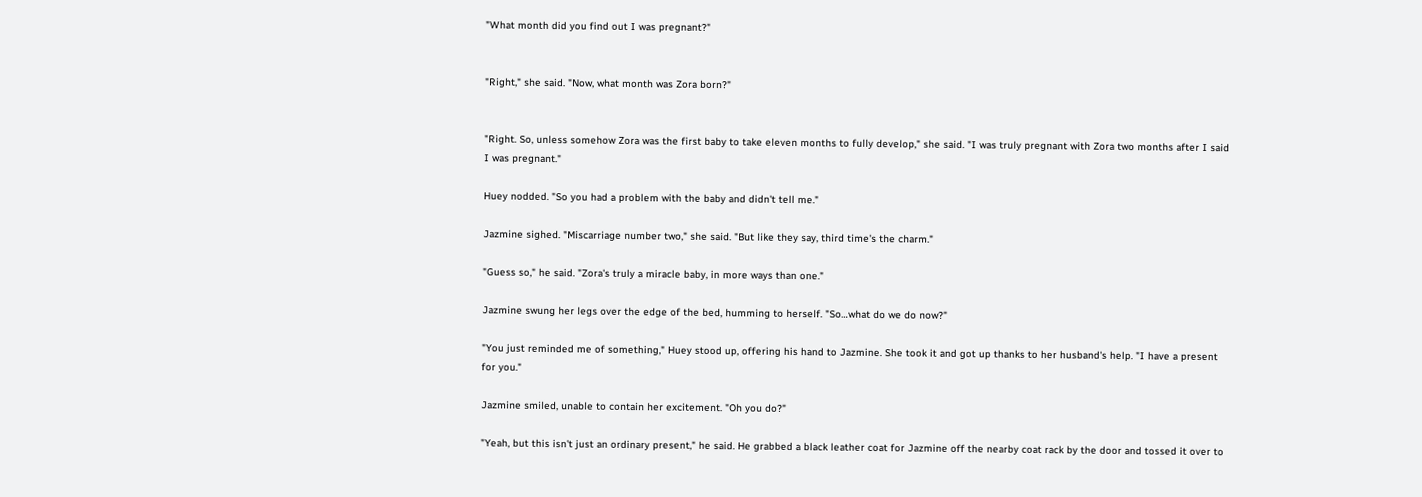"What month did you find out I was pregnant?"


"Right," she said. "Now, what month was Zora born?"


"Right. So, unless somehow Zora was the first baby to take eleven months to fully develop," she said. "I was truly pregnant with Zora two months after I said I was pregnant."

Huey nodded. "So you had a problem with the baby and didn't tell me."

Jazmine sighed. "Miscarriage number two," she said. "But like they say, third time's the charm."

"Guess so," he said. "Zora's truly a miracle baby, in more ways than one."

Jazmine swung her legs over the edge of the bed, humming to herself. "So…what do we do now?"

"You just reminded me of something," Huey stood up, offering his hand to Jazmine. She took it and got up thanks to her husband's help. "I have a present for you."

Jazmine smiled, unable to contain her excitement. "Oh you do?"

"Yeah, but this isn't just an ordinary present," he said. He grabbed a black leather coat for Jazmine off the nearby coat rack by the door and tossed it over to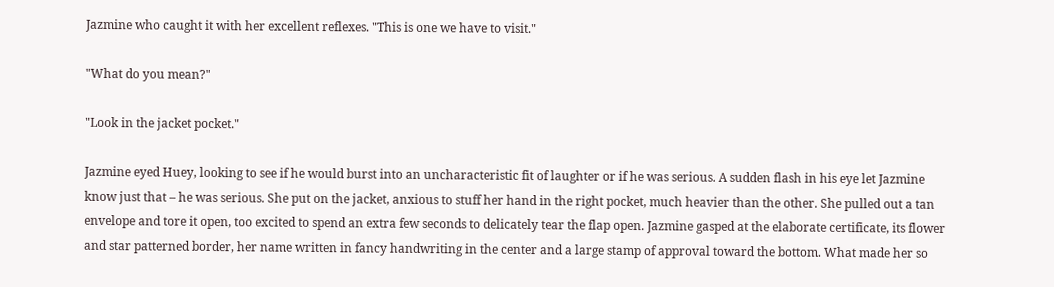Jazmine who caught it with her excellent reflexes. "This is one we have to visit."

"What do you mean?"

"Look in the jacket pocket."

Jazmine eyed Huey, looking to see if he would burst into an uncharacteristic fit of laughter or if he was serious. A sudden flash in his eye let Jazmine know just that – he was serious. She put on the jacket, anxious to stuff her hand in the right pocket, much heavier than the other. She pulled out a tan envelope and tore it open, too excited to spend an extra few seconds to delicately tear the flap open. Jazmine gasped at the elaborate certificate, its flower and star patterned border, her name written in fancy handwriting in the center and a large stamp of approval toward the bottom. What made her so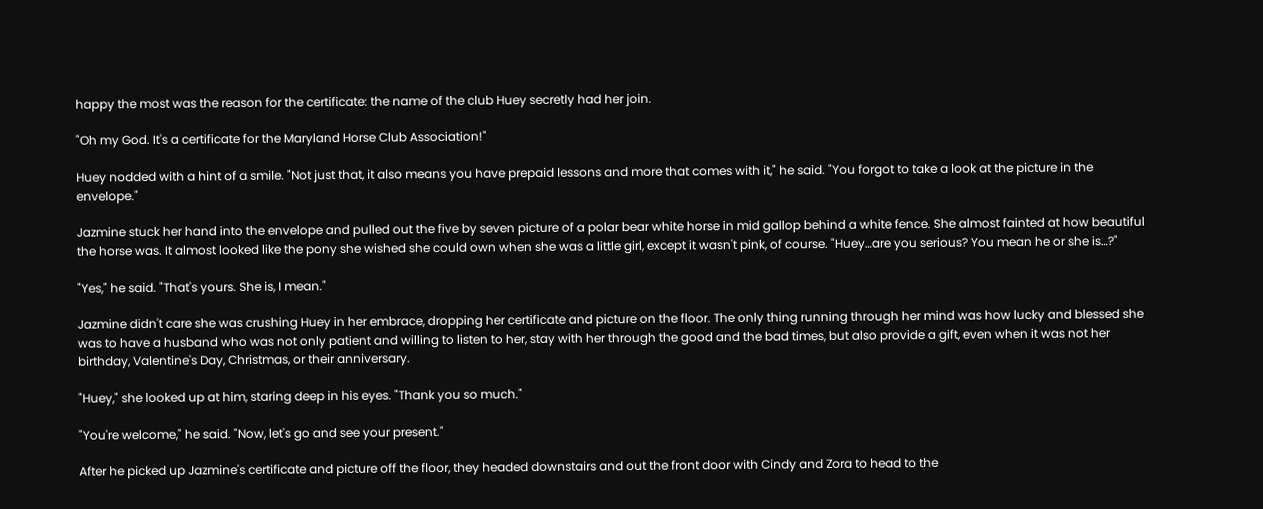happy the most was the reason for the certificate: the name of the club Huey secretly had her join.

"Oh my God. It's a certificate for the Maryland Horse Club Association!"

Huey nodded with a hint of a smile. "Not just that, it also means you have prepaid lessons and more that comes with it," he said. "You forgot to take a look at the picture in the envelope."

Jazmine stuck her hand into the envelope and pulled out the five by seven picture of a polar bear white horse in mid gallop behind a white fence. She almost fainted at how beautiful the horse was. It almost looked like the pony she wished she could own when she was a little girl, except it wasn't pink, of course. "Huey…are you serious? You mean he or she is…?"

"Yes," he said. "That's yours. She is, I mean."

Jazmine didn't care she was crushing Huey in her embrace, dropping her certificate and picture on the floor. The only thing running through her mind was how lucky and blessed she was to have a husband who was not only patient and willing to listen to her, stay with her through the good and the bad times, but also provide a gift, even when it was not her birthday, Valentine's Day, Christmas, or their anniversary.

"Huey," she looked up at him, staring deep in his eyes. "Thank you so much."

"You're welcome," he said. "Now, let's go and see your present."

After he picked up Jazmine's certificate and picture off the floor, they headed downstairs and out the front door with Cindy and Zora to head to the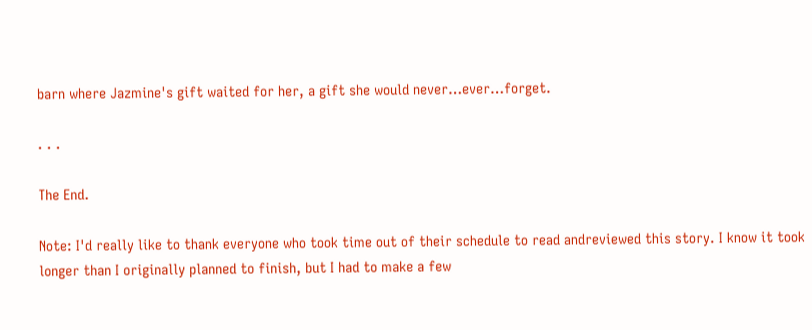barn where Jazmine's gift waited for her, a gift she would never…ever…forget.

. . .

The End.

Note: I'd really like to thank everyone who took time out of their schedule to read andreviewed this story. I know it took longer than I originally planned to finish, but I had to make a few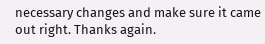necessary changes and make sure it came out right. Thanks again.